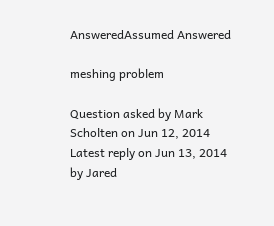AnsweredAssumed Answered

meshing problem

Question asked by Mark Scholten on Jun 12, 2014
Latest reply on Jun 13, 2014 by Jared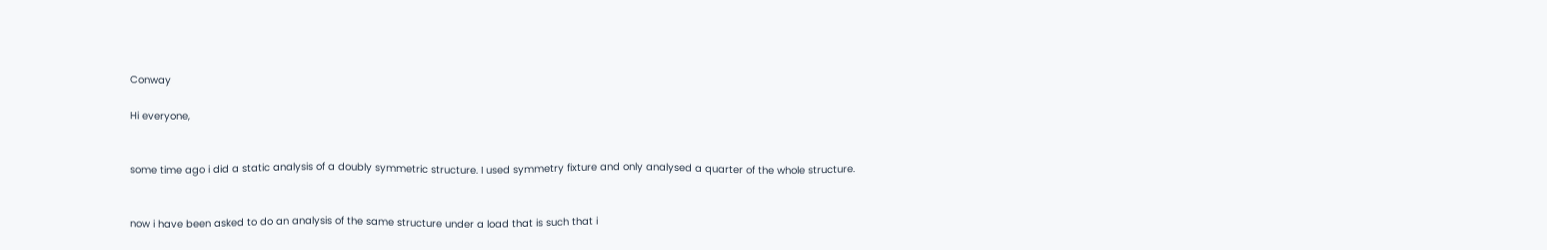Conway

Hi everyone,


some time ago i did a static analysis of a doubly symmetric structure. I used symmetry fixture and only analysed a quarter of the whole structure.


now i have been asked to do an analysis of the same structure under a load that is such that i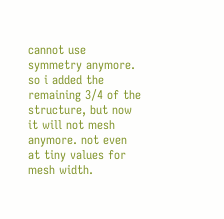cannot use symmetry anymore. so i added the remaining 3/4 of the structure, but now it will not mesh anymore. not even at tiny values for mesh width.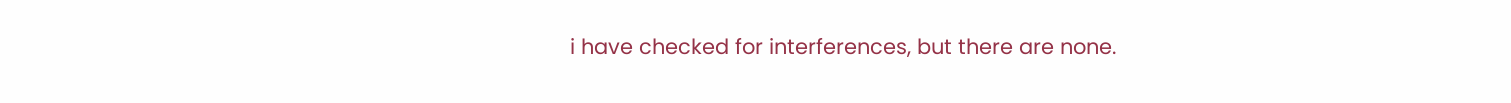i have checked for interferences, but there are none.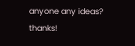anyone any ideas? thanks!